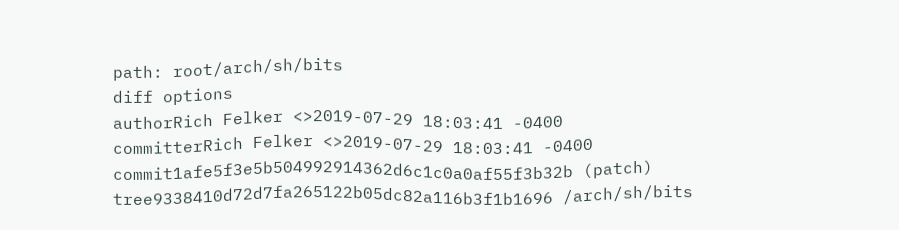path: root/arch/sh/bits
diff options
authorRich Felker <>2019-07-29 18:03:41 -0400
committerRich Felker <>2019-07-29 18:03:41 -0400
commit1afe5f3e5b504992914362d6c1c0a0af55f3b32b (patch)
tree9338410d72d7fa265122b05dc82a116b3f1b1696 /arch/sh/bits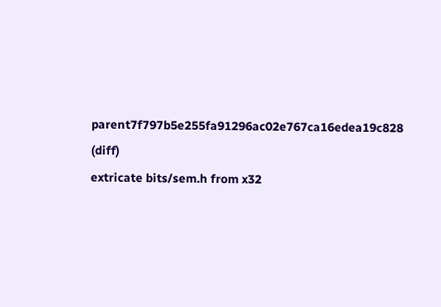parent7f797b5e255fa91296ac02e767ca16edea19c828 (diff)
extricate bits/sem.h from x32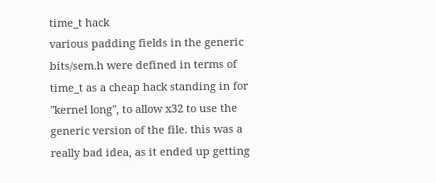time_t hack
various padding fields in the generic bits/sem.h were defined in terms of time_t as a cheap hack standing in for "kernel long", to allow x32 to use the generic version of the file. this was a really bad idea, as it ended up getting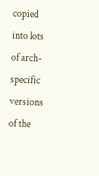copied into lots of arch-specific versions of the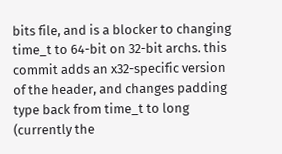bits file, and is a blocker to changing time_t to 64-bit on 32-bit archs. this commit adds an x32-specific version of the header, and changes padding type back from time_t to long (currently the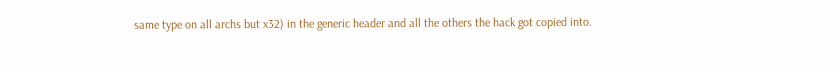same type on all archs but x32) in the generic header and all the others the hack got copied into.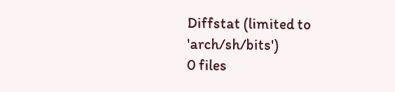Diffstat (limited to 'arch/sh/bits')
0 files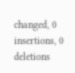changed, 0 insertions, 0 deletions